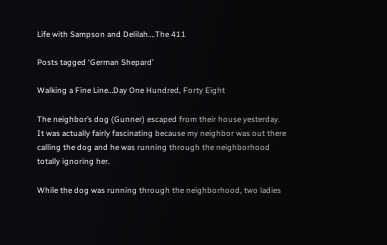Life with Sampson and Delilah….The 411

Posts tagged ‘German Shepard’

Walking a Fine Line…Day One Hundred, Forty Eight

The neighbor’s dog (Gunner) escaped from their house yesterday.  It was actually fairly fascinating because my neighbor was out there calling the dog and he was running through the neighborhood totally ignoring her.

While the dog was running through the neighborhood, two ladies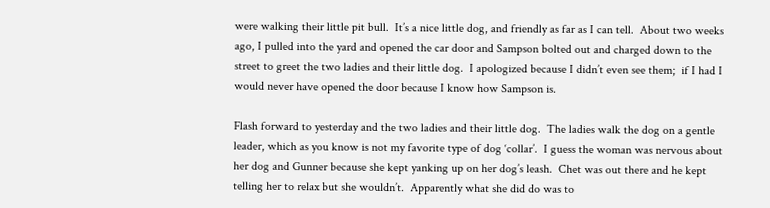were walking their little pit bull.  It’s a nice little dog, and friendly as far as I can tell.  About two weeks ago, I pulled into the yard and opened the car door and Sampson bolted out and charged down to the street to greet the two ladies and their little dog.  I apologized because I didn’t even see them;  if I had I would never have opened the door because I know how Sampson is.

Flash forward to yesterday and the two ladies and their little dog.  The ladies walk the dog on a gentle leader, which as you know is not my favorite type of dog ‘collar’.  I guess the woman was nervous about her dog and Gunner because she kept yanking up on her dog’s leash.  Chet was out there and he kept telling her to relax but she wouldn’t.  Apparently what she did do was to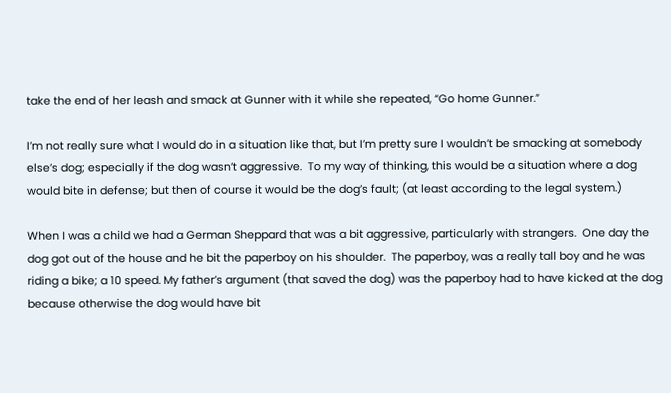take the end of her leash and smack at Gunner with it while she repeated, “Go home Gunner.”

I’m not really sure what I would do in a situation like that, but I’m pretty sure I wouldn’t be smacking at somebody else’s dog; especially if the dog wasn’t aggressive.  To my way of thinking, this would be a situation where a dog would bite in defense; but then of course it would be the dog’s fault; (at least according to the legal system.)

When I was a child we had a German Sheppard that was a bit aggressive, particularly with strangers.  One day the dog got out of the house and he bit the paperboy on his shoulder.  The paperboy, was a really tall boy and he was riding a bike; a 10 speed. My father’s argument (that saved the dog) was the paperboy had to have kicked at the dog because otherwise the dog would have bit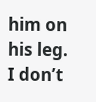him on his leg.  I don’t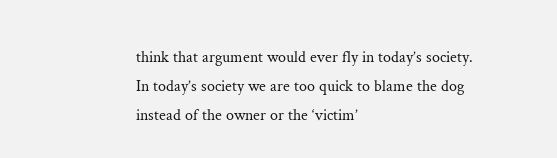think that argument would ever fly in today’s society.  In today’s society we are too quick to blame the dog instead of the owner or the ‘victim’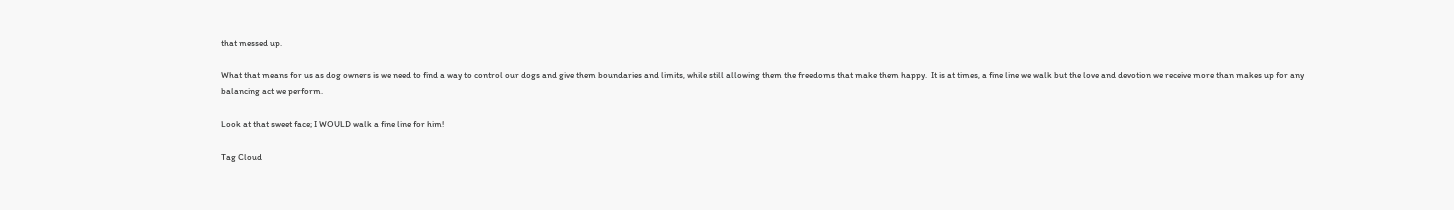that messed up.

What that means for us as dog owners is we need to find a way to control our dogs and give them boundaries and limits, while still allowing them the freedoms that make them happy.  It is at times, a fine line we walk but the love and devotion we receive more than makes up for any balancing act we perform.

Look at that sweet face; I WOULD walk a fine line for him!

Tag Cloud